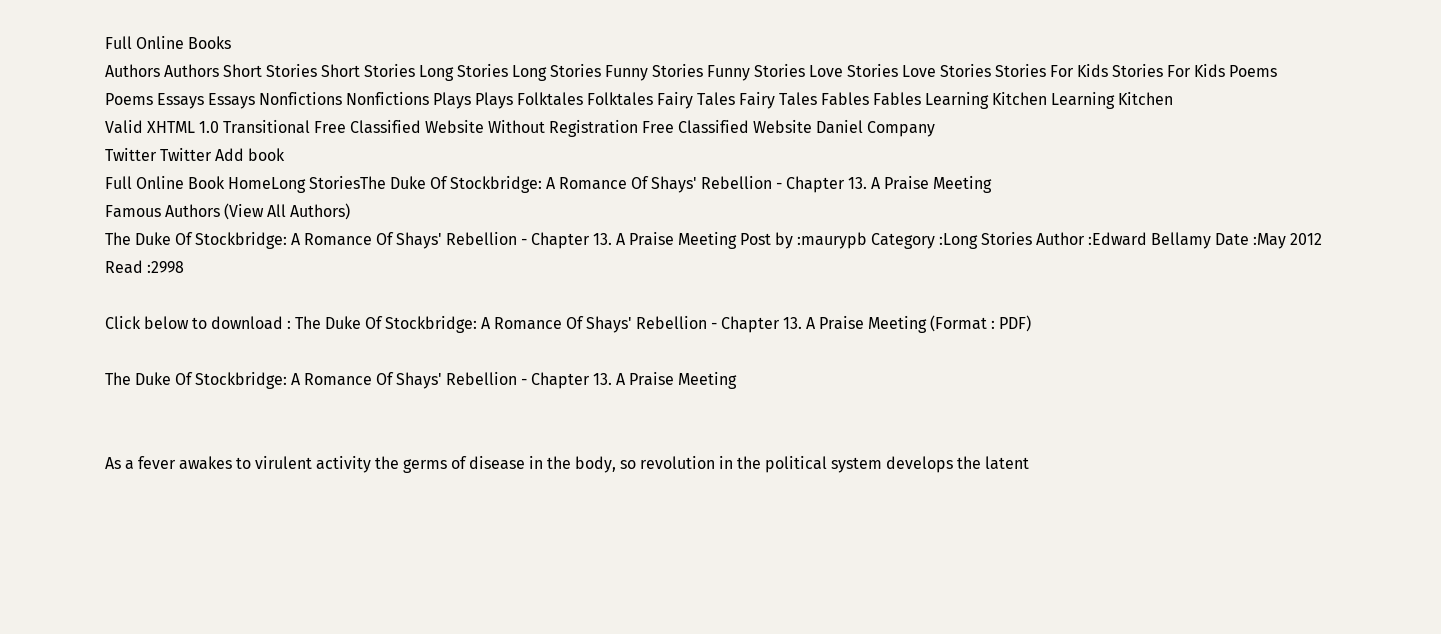Full Online Books
Authors Authors Short Stories Short Stories Long Stories Long Stories Funny Stories Funny Stories Love Stories Love Stories Stories For Kids Stories For Kids Poems Poems Essays Essays Nonfictions Nonfictions Plays Plays Folktales Folktales Fairy Tales Fairy Tales Fables Fables Learning Kitchen Learning Kitchen
Valid XHTML 1.0 Transitional Free Classified Website Without Registration Free Classified Website Daniel Company
Twitter Twitter Add book
Full Online Book HomeLong StoriesThe Duke Of Stockbridge: A Romance Of Shays' Rebellion - Chapter 13. A Praise Meeting
Famous Authors (View All Authors)
The Duke Of Stockbridge: A Romance Of Shays' Rebellion - Chapter 13. A Praise Meeting Post by :maurypb Category :Long Stories Author :Edward Bellamy Date :May 2012 Read :2998

Click below to download : The Duke Of Stockbridge: A Romance Of Shays' Rebellion - Chapter 13. A Praise Meeting (Format : PDF)

The Duke Of Stockbridge: A Romance Of Shays' Rebellion - Chapter 13. A Praise Meeting


As a fever awakes to virulent activity the germs of disease in the body, so revolution in the political system develops the latent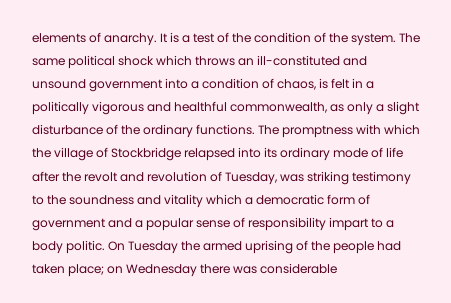elements of anarchy. It is a test of the condition of the system. The same political shock which throws an ill-constituted and unsound government into a condition of chaos, is felt in a politically vigorous and healthful commonwealth, as only a slight disturbance of the ordinary functions. The promptness with which the village of Stockbridge relapsed into its ordinary mode of life after the revolt and revolution of Tuesday, was striking testimony to the soundness and vitality which a democratic form of government and a popular sense of responsibility impart to a body politic. On Tuesday the armed uprising of the people had taken place; on Wednesday there was considerable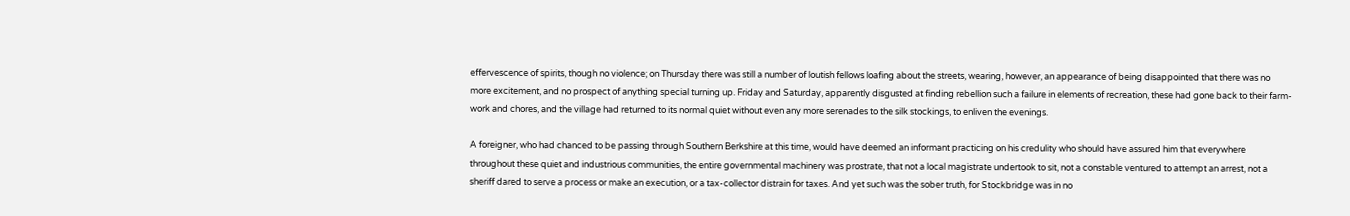effervescence of spirits, though no violence; on Thursday there was still a number of loutish fellows loafing about the streets, wearing, however, an appearance of being disappointed that there was no more excitement, and no prospect of anything special turning up. Friday and Saturday, apparently disgusted at finding rebellion such a failure in elements of recreation, these had gone back to their farm-work and chores, and the village had returned to its normal quiet without even any more serenades to the silk stockings, to enliven the evenings.

A foreigner, who had chanced to be passing through Southern Berkshire at this time, would have deemed an informant practicing on his credulity who should have assured him that everywhere throughout these quiet and industrious communities, the entire governmental machinery was prostrate, that not a local magistrate undertook to sit, not a constable ventured to attempt an arrest, not a sheriff dared to serve a process or make an execution, or a tax-collector distrain for taxes. And yet such was the sober truth, for Stockbridge was in no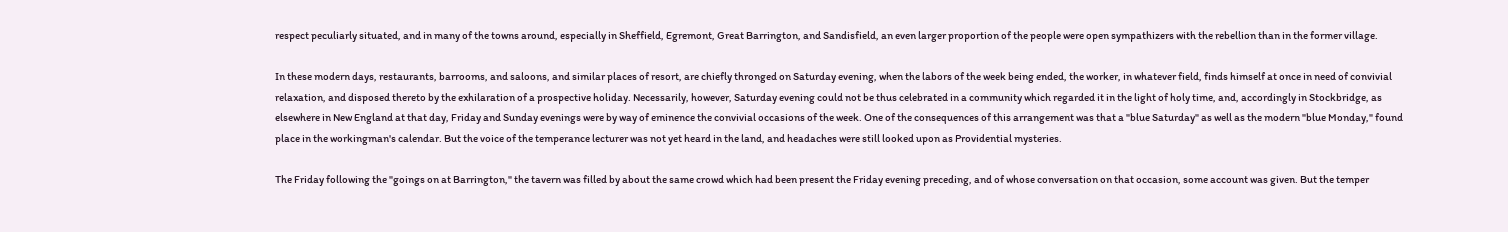respect peculiarly situated, and in many of the towns around, especially in Sheffield, Egremont, Great Barrington, and Sandisfield, an even larger proportion of the people were open sympathizers with the rebellion than in the former village.

In these modern days, restaurants, barrooms, and saloons, and similar places of resort, are chiefly thronged on Saturday evening, when the labors of the week being ended, the worker, in whatever field, finds himself at once in need of convivial relaxation, and disposed thereto by the exhilaration of a prospective holiday. Necessarily, however, Saturday evening could not be thus celebrated in a community which regarded it in the light of holy time, and, accordingly in Stockbridge, as elsewhere in New England at that day, Friday and Sunday evenings were by way of eminence the convivial occasions of the week. One of the consequences of this arrangement was that a "blue Saturday" as well as the modern "blue Monday," found place in the workingman's calendar. But the voice of the temperance lecturer was not yet heard in the land, and headaches were still looked upon as Providential mysteries.

The Friday following the "goings on at Barrington," the tavern was filled by about the same crowd which had been present the Friday evening preceding, and of whose conversation on that occasion, some account was given. But the temper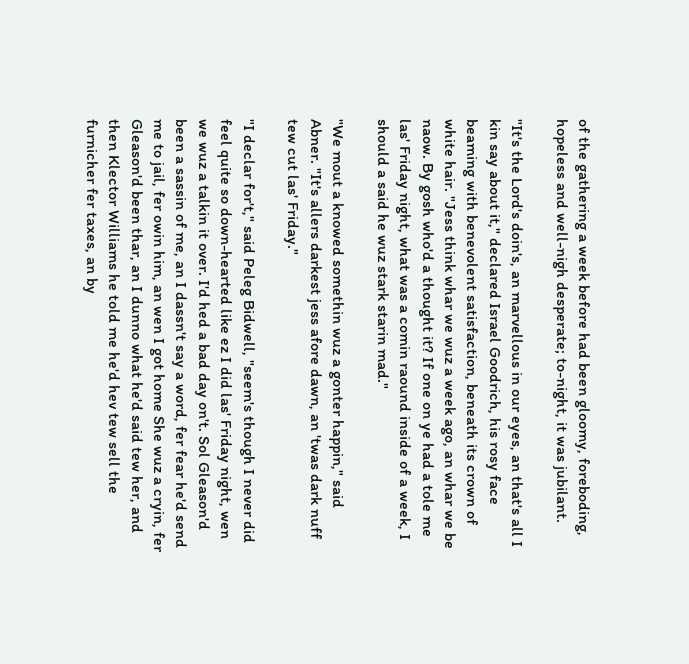of the gathering a week before had been gloomy, foreboding, hopeless and well-nigh desperate; to-night, it was jubilant.

"It's the Lord's doin's, an marvellous in our eyes, an that's all I kin say about it," declared Israel Goodrich, his rosy face beaming with benevolent satisfaction, beneath its crown of white hair. "Jess think whar we wuz a week ago, an whar we be naow. By gosh who'd a thought it? If one on ye had a tole me las' Friday night, what was a comin raound inside of a week, I should a said he wuz stark starin mad."

"We mout a knowed somethin wuz a gonter happin," said Abner. "It's allers darkest jess afore dawn, an 'twas dark nuff tew cut las' Friday."

"I declar for't," said Peleg Bidwell, "seem's though I never did feel quite so down-hearted like ez I did las' Friday night, wen we wuz a talkin it over. I'd hed a bad day on't. Sol Gleason'd been a sassin of me, an I dassn't say a word, fer fear he'd send me to jail, fer owin him, an wen I got home She wuz a cryin, fer Gleason'd been thar, an I dunno what he'd said tew her, and then Klector Williams he told me he'd hev tew sell the furnicher fer taxes, an by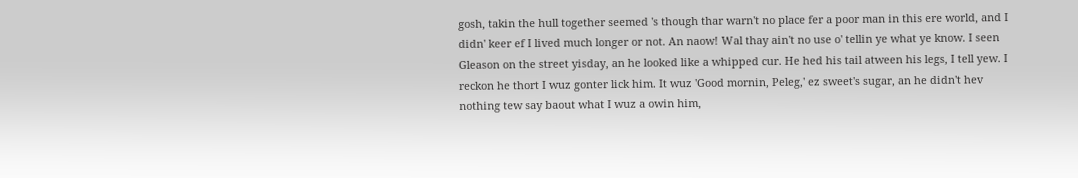gosh, takin the hull together seemed 's though thar warn't no place fer a poor man in this ere world, and I didn' keer ef I lived much longer or not. An naow! Wal thay ain't no use o' tellin ye what ye know. I seen Gleason on the street yisday, an he looked like a whipped cur. He hed his tail atween his legs, I tell yew. I reckon he thort I wuz gonter lick him. It wuz 'Good mornin, Peleg,' ez sweet's sugar, an he didn't hev nothing tew say baout what I wuz a owin him,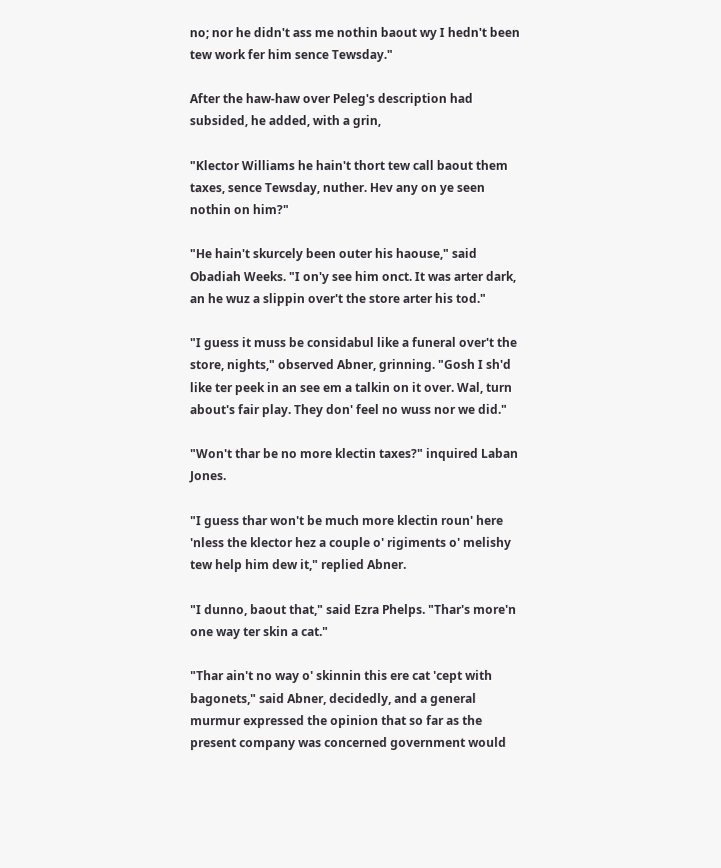no; nor he didn't ass me nothin baout wy I hedn't been tew work fer him sence Tewsday."

After the haw-haw over Peleg's description had subsided, he added, with a grin,

"Klector Williams he hain't thort tew call baout them taxes, sence Tewsday, nuther. Hev any on ye seen nothin on him?"

"He hain't skurcely been outer his haouse," said Obadiah Weeks. "I on'y see him onct. It was arter dark, an he wuz a slippin over't the store arter his tod."

"I guess it muss be considabul like a funeral over't the store, nights," observed Abner, grinning. "Gosh I sh'd like ter peek in an see em a talkin on it over. Wal, turn about's fair play. They don' feel no wuss nor we did."

"Won't thar be no more klectin taxes?" inquired Laban Jones.

"I guess thar won't be much more klectin roun' here 'nless the klector hez a couple o' rigiments o' melishy tew help him dew it," replied Abner.

"I dunno, baout that," said Ezra Phelps. "Thar's more'n one way ter skin a cat."

"Thar ain't no way o' skinnin this ere cat 'cept with bagonets," said Abner, decidedly, and a general murmur expressed the opinion that so far as the present company was concerned government would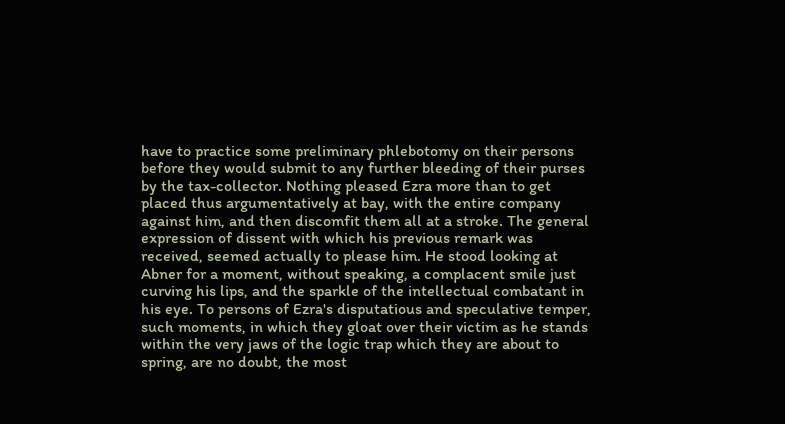have to practice some preliminary phlebotomy on their persons before they would submit to any further bleeding of their purses by the tax-collector. Nothing pleased Ezra more than to get placed thus argumentatively at bay, with the entire company against him, and then discomfit them all at a stroke. The general expression of dissent with which his previous remark was received, seemed actually to please him. He stood looking at Abner for a moment, without speaking, a complacent smile just curving his lips, and the sparkle of the intellectual combatant in his eye. To persons of Ezra's disputatious and speculative temper, such moments, in which they gloat over their victim as he stands within the very jaws of the logic trap which they are about to spring, are no doubt, the most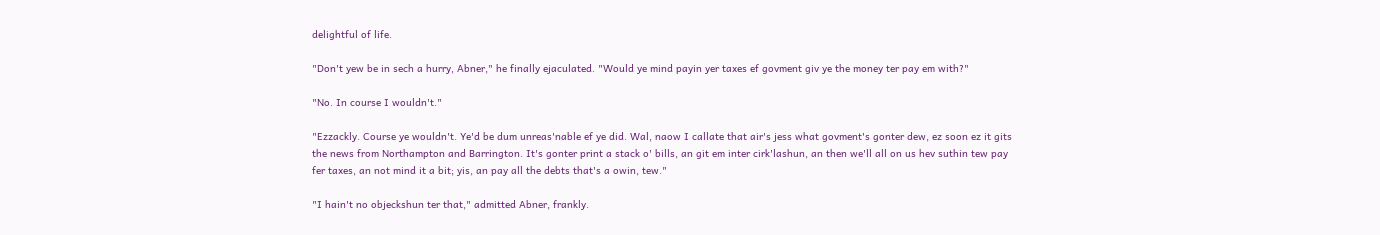delightful of life.

"Don't yew be in sech a hurry, Abner," he finally ejaculated. "Would ye mind payin yer taxes ef govment giv ye the money ter pay em with?"

"No. In course I wouldn't."

"Ezzackly. Course ye wouldn't. Ye'd be dum unreas'nable ef ye did. Wal, naow I callate that air's jess what govment's gonter dew, ez soon ez it gits the news from Northampton and Barrington. It's gonter print a stack o' bills, an git em inter cirk'lashun, an then we'll all on us hev suthin tew pay fer taxes, an not mind it a bit; yis, an pay all the debts that's a owin, tew."

"I hain't no objeckshun ter that," admitted Abner, frankly.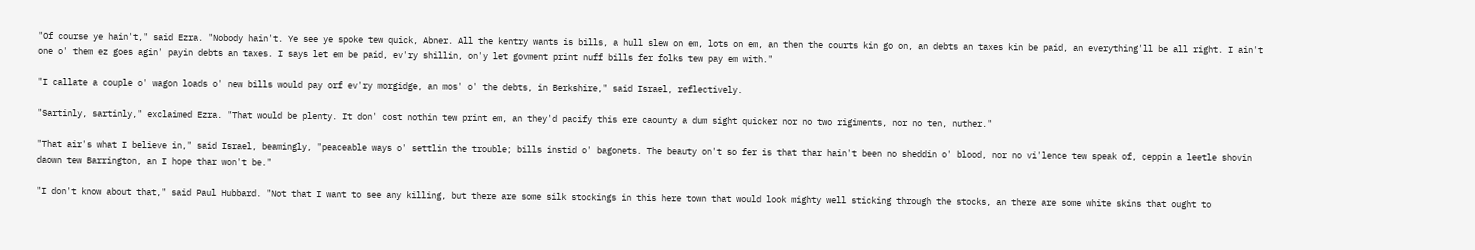"Of course ye hain't," said Ezra. "Nobody hain't. Ye see ye spoke tew quick, Abner. All the kentry wants is bills, a hull slew on em, lots on em, an then the courts kin go on, an debts an taxes kin be paid, an everything'll be all right. I ain't one o' them ez goes agin' payin debts an taxes. I says let em be paid, ev'ry shillin, on'y let govment print nuff bills fer folks tew pay em with."

"I callate a couple o' wagon loads o' new bills would pay orf ev'ry morgidge, an mos' o' the debts, in Berkshire," said Israel, reflectively.

"Sartinly, sartinly," exclaimed Ezra. "That would be plenty. It don' cost nothin tew print em, an they'd pacify this ere caounty a dum sight quicker nor no two rigiments, nor no ten, nuther."

"That air's what I believe in," said Israel, beamingly, "peaceable ways o' settlin the trouble; bills instid o' bagonets. The beauty on't so fer is that thar hain't been no sheddin o' blood, nor no vi'lence tew speak of, ceppin a leetle shovin daown tew Barrington, an I hope thar won't be."

"I don't know about that," said Paul Hubbard. "Not that I want to see any killing, but there are some silk stockings in this here town that would look mighty well sticking through the stocks, an there are some white skins that ought to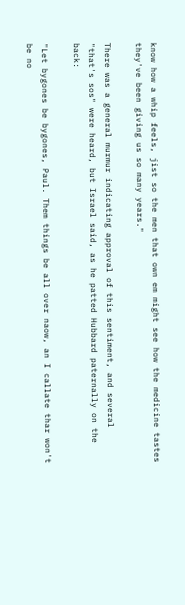know how a whip feels, jist so the men that own em might see how the medicine tastes they've been giving us so many years."

There was a general murmur indicating approval of this sentiment, and several "that's sos" were heard, but Israel said, as he patted Hubbard paternally on the back:

"Let bygones be bygones, Paul. Them things be all over naow, an I callate thar won't be no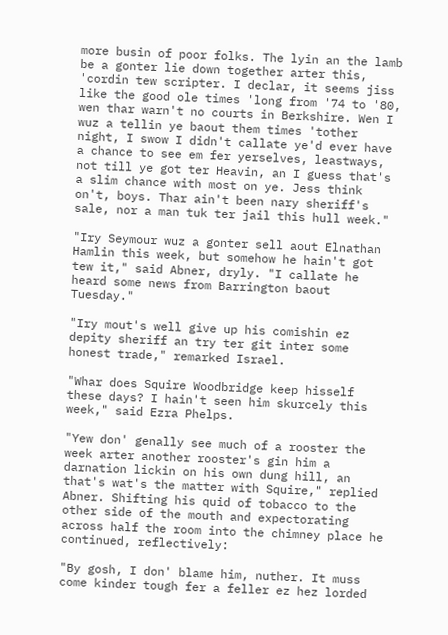more busin of poor folks. The lyin an the lamb be a gonter lie down together arter this, 'cordin tew scripter. I declar, it seems jiss like the good ole times 'long from '74 to '80, wen thar warn't no courts in Berkshire. Wen I wuz a tellin ye baout them times 'tother night, I swow I didn't callate ye'd ever have a chance to see em fer yerselves, leastways, not till ye got ter Heavin, an I guess that's a slim chance with most on ye. Jess think on't, boys. Thar ain't been nary sheriff's sale, nor a man tuk ter jail this hull week."

"Iry Seymour wuz a gonter sell aout Elnathan Hamlin this week, but somehow he hain't got tew it," said Abner, dryly. "I callate he heard some news from Barrington baout Tuesday."

"Iry mout's well give up his comishin ez depity sheriff an try ter git inter some honest trade," remarked Israel.

"Whar does Squire Woodbridge keep hisself these days? I hain't seen him skurcely this week," said Ezra Phelps.

"Yew don' genally see much of a rooster the week arter another rooster's gin him a darnation lickin on his own dung hill, an that's wat's the matter with Squire," replied Abner. Shifting his quid of tobacco to the other side of the mouth and expectorating across half the room into the chimney place he continued, reflectively:

"By gosh, I don' blame him, nuther. It muss come kinder tough fer a feller ez hez lorded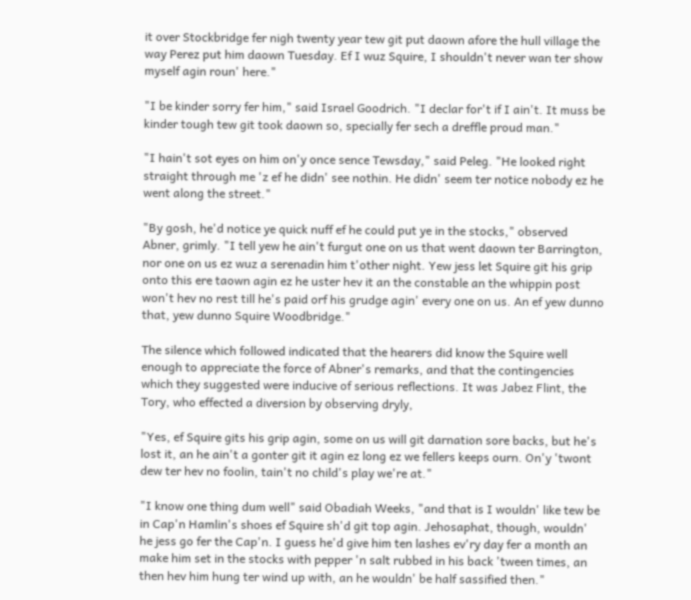it over Stockbridge fer nigh twenty year tew git put daown afore the hull village the way Perez put him daown Tuesday. Ef I wuz Squire, I shouldn't never wan ter show myself agin roun' here."

"I be kinder sorry fer him," said Israel Goodrich. "I declar for't if I ain't. It muss be kinder tough tew git took daown so, specially fer sech a dreffle proud man."

"I hain't sot eyes on him on'y once sence Tewsday," said Peleg. "He looked right straight through me 'z ef he didn' see nothin. He didn' seem ter notice nobody ez he went along the street."

"By gosh, he'd notice ye quick nuff ef he could put ye in the stocks," observed Abner, grimly. "I tell yew he ain't furgut one on us that went daown ter Barrington, nor one on us ez wuz a serenadin him t'other night. Yew jess let Squire git his grip onto this ere taown agin ez he uster hev it an the constable an the whippin post won't hev no rest till he's paid orf his grudge agin' every one on us. An ef yew dunno that, yew dunno Squire Woodbridge."

The silence which followed indicated that the hearers did know the Squire well enough to appreciate the force of Abner's remarks, and that the contingencies which they suggested were inducive of serious reflections. It was Jabez Flint, the Tory, who effected a diversion by observing dryly,

"Yes, ef Squire gits his grip agin, some on us will git darnation sore backs, but he's lost it, an he ain't a gonter git it agin ez long ez we fellers keeps ourn. On'y 'twont dew ter hev no foolin, tain't no child's play we're at."

"I know one thing dum well" said Obadiah Weeks, "and that is I wouldn' like tew be in Cap'n Hamlin's shoes ef Squire sh'd git top agin. Jehosaphat, though, wouldn' he jess go fer the Cap'n. I guess he'd give him ten lashes ev'ry day fer a month an make him set in the stocks with pepper 'n salt rubbed in his back 'tween times, an then hev him hung ter wind up with, an he wouldn' be half sassified then."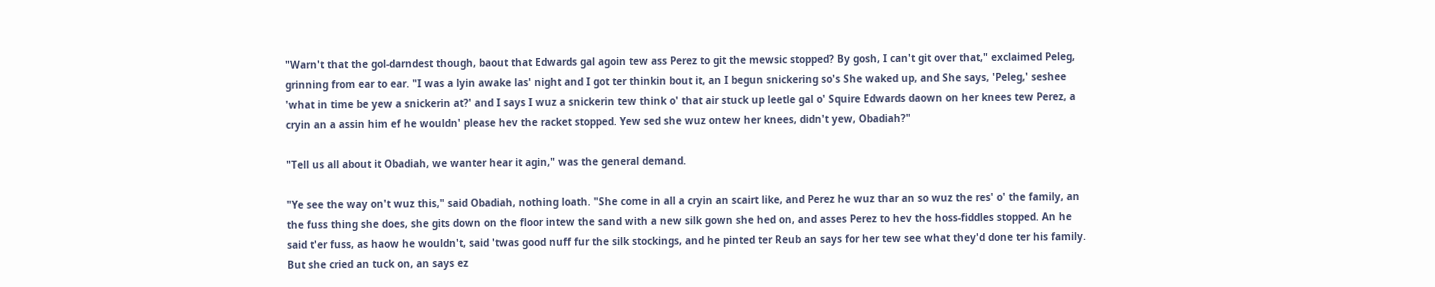"Warn't that the gol-darndest though, baout that Edwards gal agoin tew ass Perez to git the mewsic stopped? By gosh, I can't git over that," exclaimed Peleg, grinning from ear to ear. "I was a lyin awake las' night and I got ter thinkin bout it, an I begun snickering so's She waked up, and She says, 'Peleg,' seshee 'what in time be yew a snickerin at?' and I says I wuz a snickerin tew think o' that air stuck up leetle gal o' Squire Edwards daown on her knees tew Perez, a cryin an a assin him ef he wouldn' please hev the racket stopped. Yew sed she wuz ontew her knees, didn't yew, Obadiah?"

"Tell us all about it Obadiah, we wanter hear it agin," was the general demand.

"Ye see the way on't wuz this," said Obadiah, nothing loath. "She come in all a cryin an scairt like, and Perez he wuz thar an so wuz the res' o' the family, an the fuss thing she does, she gits down on the floor intew the sand with a new silk gown she hed on, and asses Perez to hev the hoss-fiddles stopped. An he said t'er fuss, as haow he wouldn't, said 'twas good nuff fur the silk stockings, and he pinted ter Reub an says for her tew see what they'd done ter his family. But she cried an tuck on, an says ez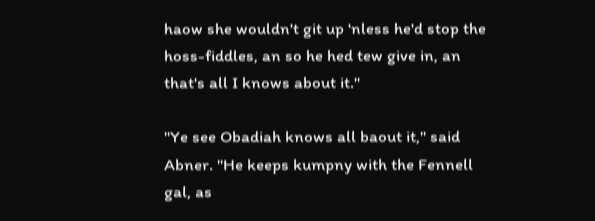haow she wouldn't git up 'nless he'd stop the hoss-fiddles, an so he hed tew give in, an that's all I knows about it."

"Ye see Obadiah knows all baout it," said Abner. "He keeps kumpny with the Fennell gal, as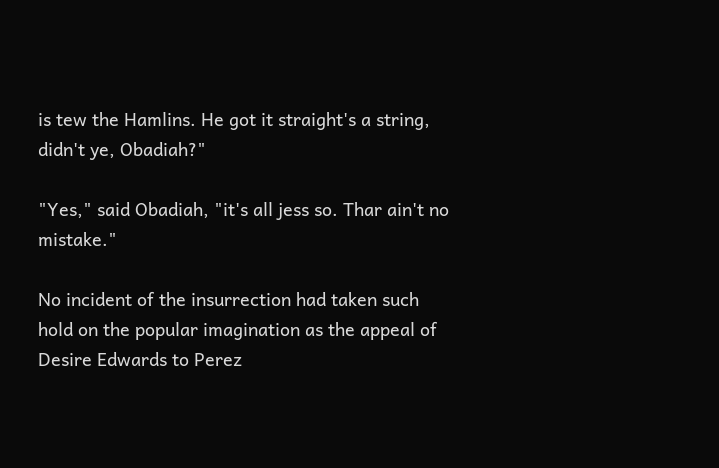is tew the Hamlins. He got it straight's a string, didn't ye, Obadiah?"

"Yes," said Obadiah, "it's all jess so. Thar ain't no mistake."

No incident of the insurrection had taken such hold on the popular imagination as the appeal of Desire Edwards to Perez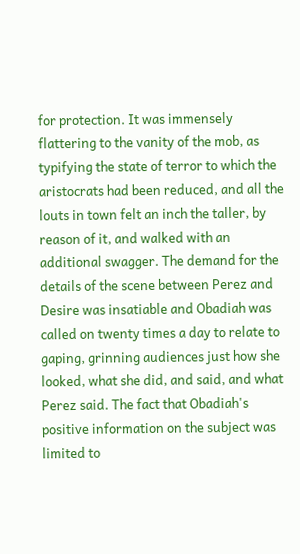for protection. It was immensely flattering to the vanity of the mob, as typifying the state of terror to which the aristocrats had been reduced, and all the louts in town felt an inch the taller, by reason of it, and walked with an additional swagger. The demand for the details of the scene between Perez and Desire was insatiable and Obadiah was called on twenty times a day to relate to gaping, grinning audiences just how she looked, what she did, and said, and what Perez said. The fact that Obadiah's positive information on the subject was limited to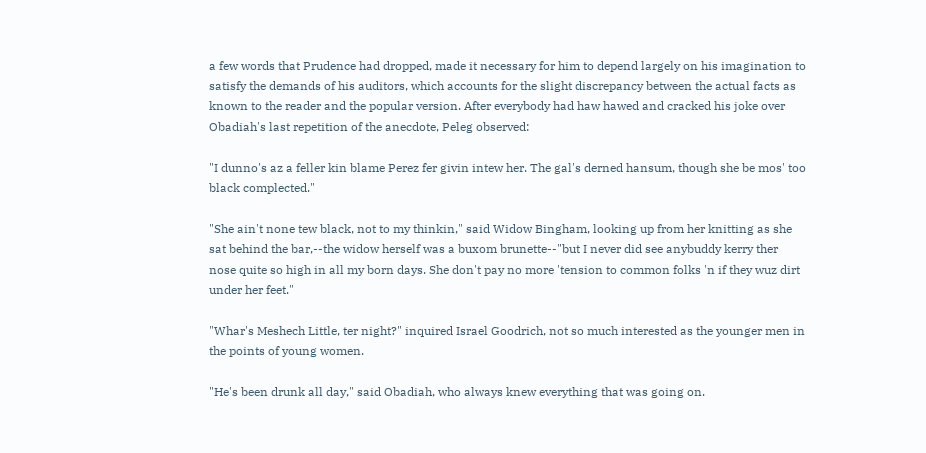a few words that Prudence had dropped, made it necessary for him to depend largely on his imagination to satisfy the demands of his auditors, which accounts for the slight discrepancy between the actual facts as known to the reader and the popular version. After everybody had haw hawed and cracked his joke over Obadiah's last repetition of the anecdote, Peleg observed:

"I dunno's az a feller kin blame Perez fer givin intew her. The gal's derned hansum, though she be mos' too black complected."

"She ain't none tew black, not to my thinkin," said Widow Bingham, looking up from her knitting as she sat behind the bar,--the widow herself was a buxom brunette--"but I never did see anybuddy kerry ther nose quite so high in all my born days. She don't pay no more 'tension to common folks 'n if they wuz dirt under her feet."

"Whar's Meshech Little, ter night?" inquired Israel Goodrich, not so much interested as the younger men in the points of young women.

"He's been drunk all day," said Obadiah, who always knew everything that was going on.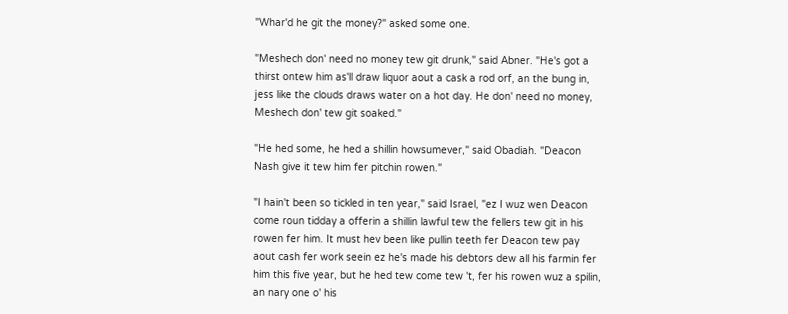"Whar'd he git the money?" asked some one.

"Meshech don' need no money tew git drunk," said Abner. "He's got a thirst ontew him as'll draw liquor aout a cask a rod orf, an the bung in, jess like the clouds draws water on a hot day. He don' need no money, Meshech don' tew git soaked."

"He hed some, he hed a shillin howsumever," said Obadiah. "Deacon Nash give it tew him fer pitchin rowen."

"I hain't been so tickled in ten year," said Israel, "ez I wuz wen Deacon come roun tidday a offerin a shillin lawful tew the fellers tew git in his rowen fer him. It must hev been like pullin teeth fer Deacon tew pay aout cash fer work seein ez he's made his debtors dew all his farmin fer him this five year, but he hed tew come tew 't, fer his rowen wuz a spilin, an nary one o' his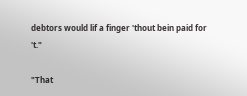debtors would lif a finger 'thout bein paid for 't."

"That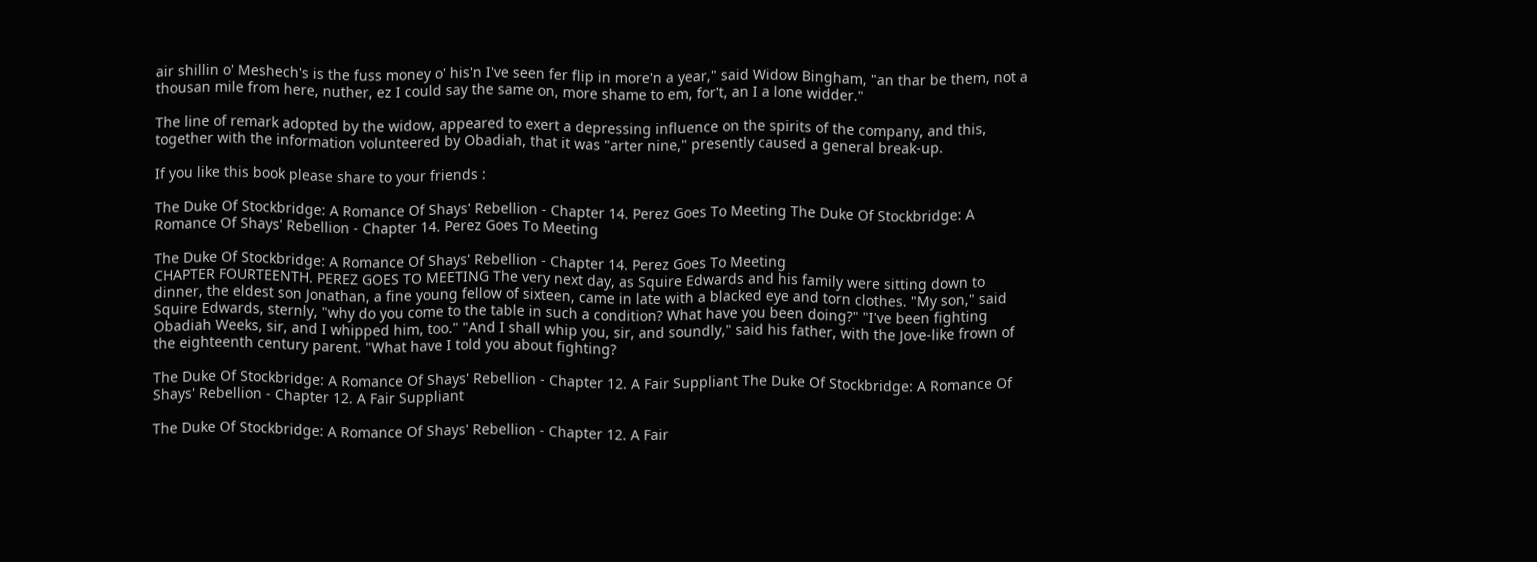air shillin o' Meshech's is the fuss money o' his'n I've seen fer flip in more'n a year," said Widow Bingham, "an thar be them, not a thousan mile from here, nuther, ez I could say the same on, more shame to em, for't, an I a lone widder."

The line of remark adopted by the widow, appeared to exert a depressing influence on the spirits of the company, and this, together with the information volunteered by Obadiah, that it was "arter nine," presently caused a general break-up.

If you like this book please share to your friends :

The Duke Of Stockbridge: A Romance Of Shays' Rebellion - Chapter 14. Perez Goes To Meeting The Duke Of Stockbridge: A Romance Of Shays' Rebellion - Chapter 14. Perez Goes To Meeting

The Duke Of Stockbridge: A Romance Of Shays' Rebellion - Chapter 14. Perez Goes To Meeting
CHAPTER FOURTEENTH. PEREZ GOES TO MEETING The very next day, as Squire Edwards and his family were sitting down to dinner, the eldest son Jonathan, a fine young fellow of sixteen, came in late with a blacked eye and torn clothes. "My son," said Squire Edwards, sternly, "why do you come to the table in such a condition? What have you been doing?" "I've been fighting Obadiah Weeks, sir, and I whipped him, too." "And I shall whip you, sir, and soundly," said his father, with the Jove-like frown of the eighteenth century parent. "What have I told you about fighting?

The Duke Of Stockbridge: A Romance Of Shays' Rebellion - Chapter 12. A Fair Suppliant The Duke Of Stockbridge: A Romance Of Shays' Rebellion - Chapter 12. A Fair Suppliant

The Duke Of Stockbridge: A Romance Of Shays' Rebellion - Chapter 12. A Fair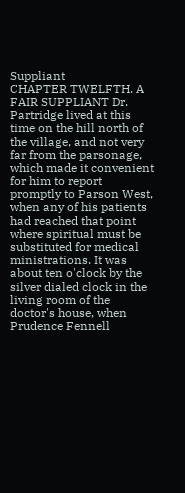Suppliant
CHAPTER TWELFTH. A FAIR SUPPLIANT Dr. Partridge lived at this time on the hill north of the village, and not very far from the parsonage, which made it convenient for him to report promptly to Parson West, when any of his patients had reached that point where spiritual must be substituted for medical ministrations. It was about ten o'clock by the silver dialed clock in the living room of the doctor's house, when Prudence Fennell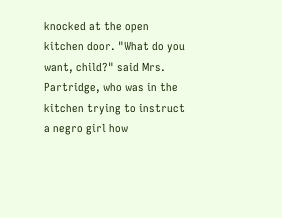knocked at the open kitchen door. "What do you want, child?" said Mrs. Partridge, who was in the kitchen trying to instruct a negro girl how